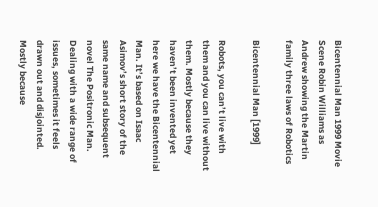Bicentennial Man 1999 Movie Scene Robin Williams as Andrew showing the Martin family three laws of Robotics

Bicentennial Man [1999]

Robots, you can’t live with them and you can live without them. Mostly because they haven’t been invented yet here we have the Bicentennial Man. It’s based on Isaac Asimov’s short story of the same name and subsequent novel The Positronic Man. Dealing with a wide range of issues, sometimes it feels drawn out and disjointed. Mostly because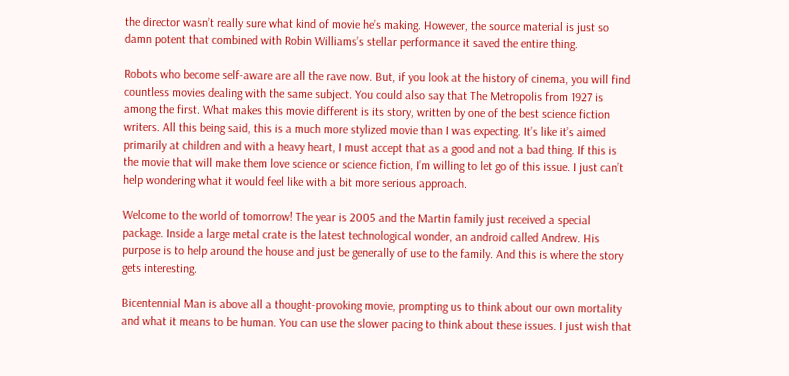the director wasn’t really sure what kind of movie he’s making. However, the source material is just so damn potent that combined with Robin Williams’s stellar performance it saved the entire thing.

Robots who become self-aware are all the rave now. But, if you look at the history of cinema, you will find countless movies dealing with the same subject. You could also say that The Metropolis from 1927 is among the first. What makes this movie different is its story, written by one of the best science fiction writers. All this being said, this is a much more stylized movie than I was expecting. It’s like it’s aimed primarily at children and with a heavy heart, I must accept that as a good and not a bad thing. If this is the movie that will make them love science or science fiction, I’m willing to let go of this issue. I just can’t help wondering what it would feel like with a bit more serious approach.

Welcome to the world of tomorrow! The year is 2005 and the Martin family just received a special package. Inside a large metal crate is the latest technological wonder, an android called Andrew. His purpose is to help around the house and just be generally of use to the family. And this is where the story gets interesting.

Bicentennial Man is above all a thought-provoking movie, prompting us to think about our own mortality and what it means to be human. You can use the slower pacing to think about these issues. I just wish that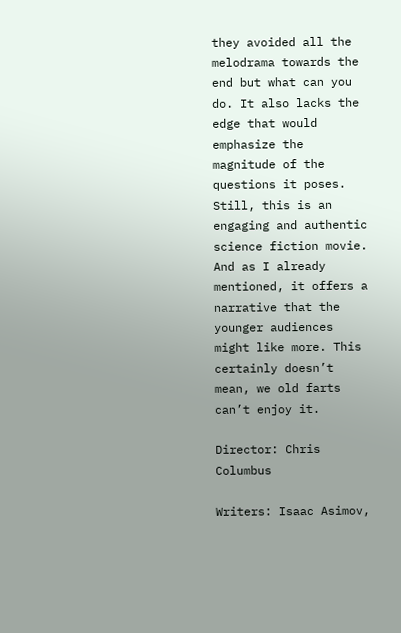they avoided all the melodrama towards the end but what can you do. It also lacks the edge that would emphasize the magnitude of the questions it poses. Still, this is an engaging and authentic science fiction movie. And as I already mentioned, it offers a narrative that the younger audiences might like more. This certainly doesn’t mean, we old farts can’t enjoy it.

Director: Chris Columbus

Writers: Isaac Asimov,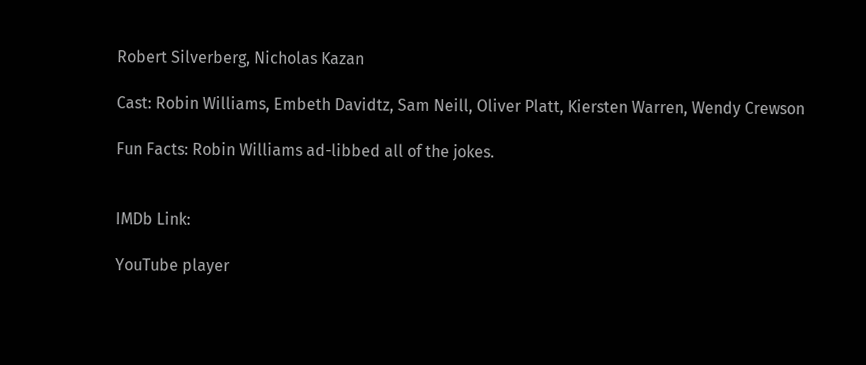Robert Silverberg, Nicholas Kazan

Cast: Robin Williams, Embeth Davidtz, Sam Neill, Oliver Platt, Kiersten Warren, Wendy Crewson

Fun Facts: Robin Williams ad-libbed all of the jokes.


IMDb Link:

YouTube player